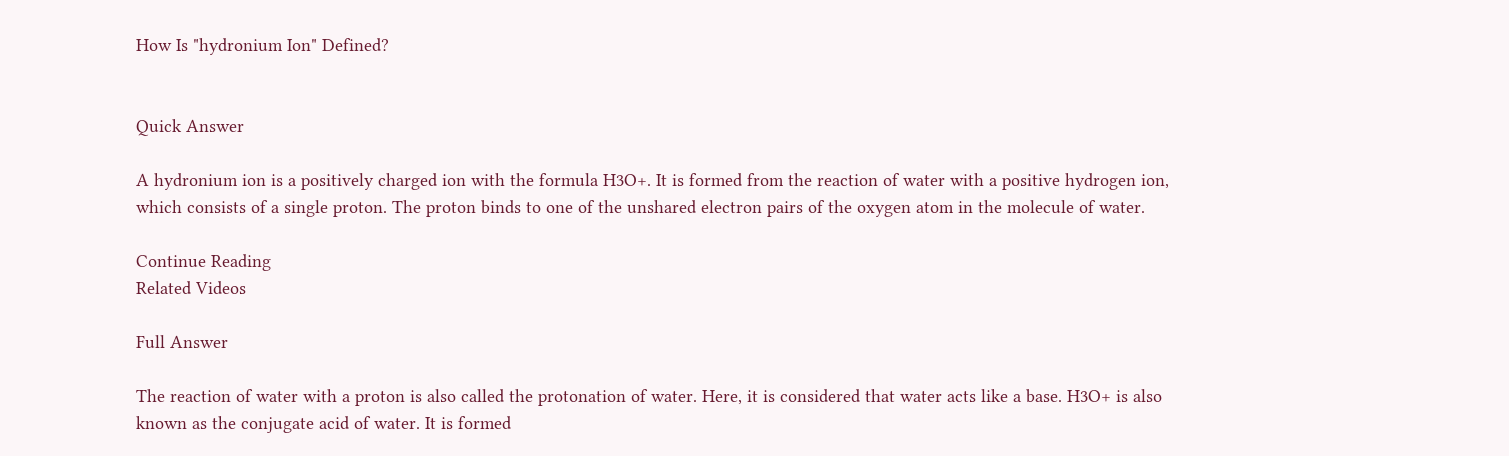How Is "hydronium Ion" Defined?


Quick Answer

A hydronium ion is a positively charged ion with the formula H3O+. It is formed from the reaction of water with a positive hydrogen ion, which consists of a single proton. The proton binds to one of the unshared electron pairs of the oxygen atom in the molecule of water.

Continue Reading
Related Videos

Full Answer

The reaction of water with a proton is also called the protonation of water. Here, it is considered that water acts like a base. H3O+ is also known as the conjugate acid of water. It is formed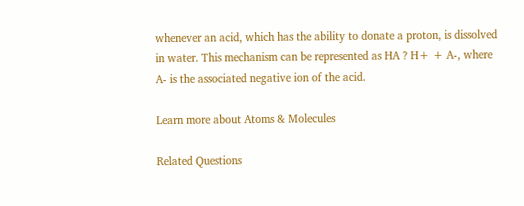whenever an acid, which has the ability to donate a proton, is dissolved in water. This mechanism can be represented as HA ? H+ + A-, where A- is the associated negative ion of the acid.

Learn more about Atoms & Molecules

Related Questions